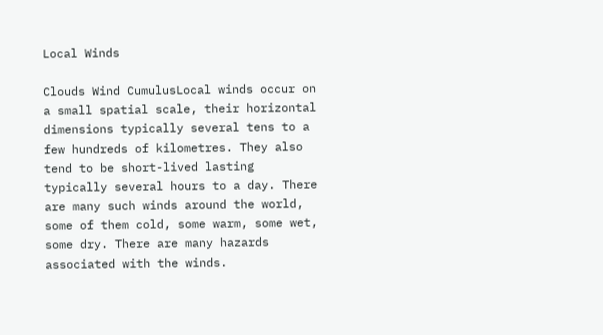Local Winds

Clouds Wind CumulusLocal winds occur on a small spatial scale, their horizontal dimensions typically several tens to a few hundreds of kilometres. They also tend to be short-lived lasting typically several hours to a day. There are many such winds around the world, some of them cold, some warm, some wet, some dry. There are many hazards associated with the winds.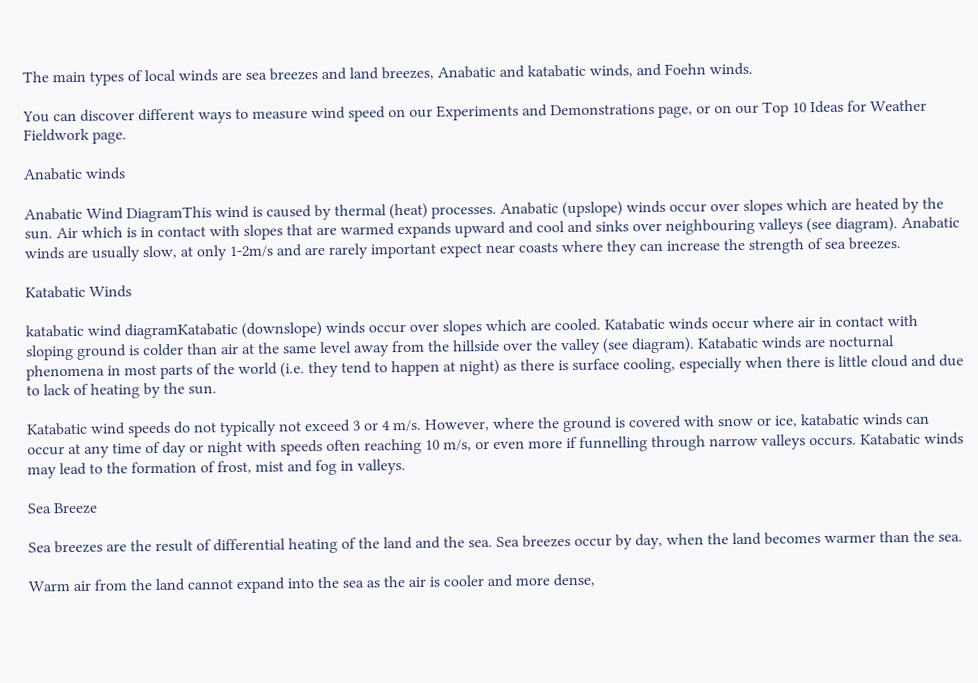The main types of local winds are sea breezes and land breezes, Anabatic and katabatic winds, and Foehn winds.

You can discover different ways to measure wind speed on our Experiments and Demonstrations page, or on our Top 10 Ideas for Weather Fieldwork page.

Anabatic winds

Anabatic Wind DiagramThis wind is caused by thermal (heat) processes. Anabatic (upslope) winds occur over slopes which are heated by the sun. Air which is in contact with slopes that are warmed expands upward and cool and sinks over neighbouring valleys (see diagram). Anabatic winds are usually slow, at only 1-2m/s and are rarely important expect near coasts where they can increase the strength of sea breezes.

Katabatic Winds

katabatic wind diagramKatabatic (downslope) winds occur over slopes which are cooled. Katabatic winds occur where air in contact with sloping ground is colder than air at the same level away from the hillside over the valley (see diagram). Katabatic winds are nocturnal phenomena in most parts of the world (i.e. they tend to happen at night) as there is surface cooling, especially when there is little cloud and due to lack of heating by the sun.

Katabatic wind speeds do not typically not exceed 3 or 4 m/s. However, where the ground is covered with snow or ice, katabatic winds can occur at any time of day or night with speeds often reaching 10 m/s, or even more if funnelling through narrow valleys occurs. Katabatic winds may lead to the formation of frost, mist and fog in valleys.

Sea Breeze

Sea breezes are the result of differential heating of the land and the sea. Sea breezes occur by day, when the land becomes warmer than the sea.

Warm air from the land cannot expand into the sea as the air is cooler and more dense,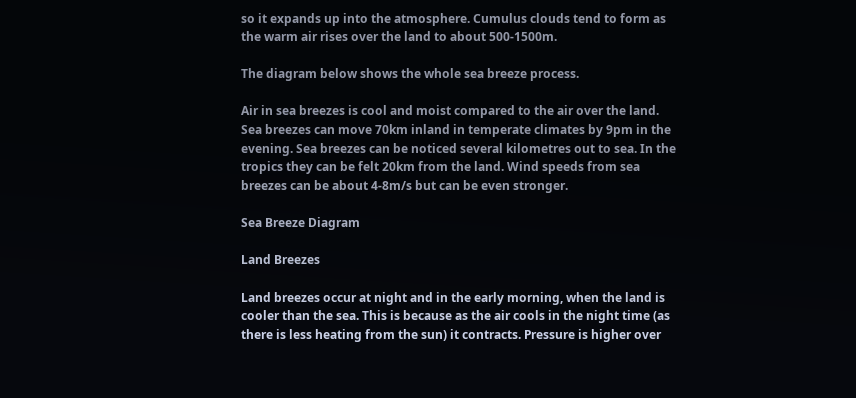so it expands up into the atmosphere. Cumulus clouds tend to form as the warm air rises over the land to about 500-1500m.

The diagram below shows the whole sea breeze process.

Air in sea breezes is cool and moist compared to the air over the land. Sea breezes can move 70km inland in temperate climates by 9pm in the evening. Sea breezes can be noticed several kilometres out to sea. In the tropics they can be felt 20km from the land. Wind speeds from sea breezes can be about 4-8m/s but can be even stronger.

Sea Breeze Diagram

Land Breezes

Land breezes occur at night and in the early morning, when the land is cooler than the sea. This is because as the air cools in the night time (as there is less heating from the sun) it contracts. Pressure is higher over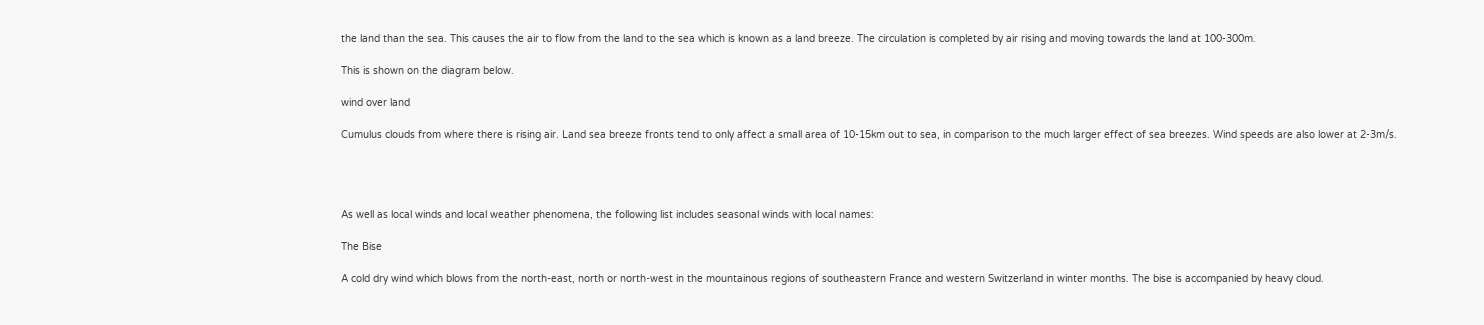the land than the sea. This causes the air to flow from the land to the sea which is known as a land breeze. The circulation is completed by air rising and moving towards the land at 100-300m.

This is shown on the diagram below.

wind over land

Cumulus clouds from where there is rising air. Land sea breeze fronts tend to only affect a small area of 10-15km out to sea, in comparison to the much larger effect of sea breezes. Wind speeds are also lower at 2-3m/s.




As well as local winds and local weather phenomena, the following list includes seasonal winds with local names:

The Bise

A cold dry wind which blows from the north-east, north or north-west in the mountainous regions of southeastern France and western Switzerland in winter months. The bise is accompanied by heavy cloud.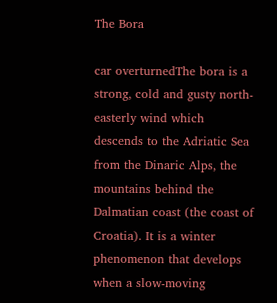The Bora

car overturnedThe bora is a strong, cold and gusty north-easterly wind which descends to the Adriatic Sea from the Dinaric Alps, the mountains behind the Dalmatian coast (the coast of Croatia). It is a winter phenomenon that develops when a slow-moving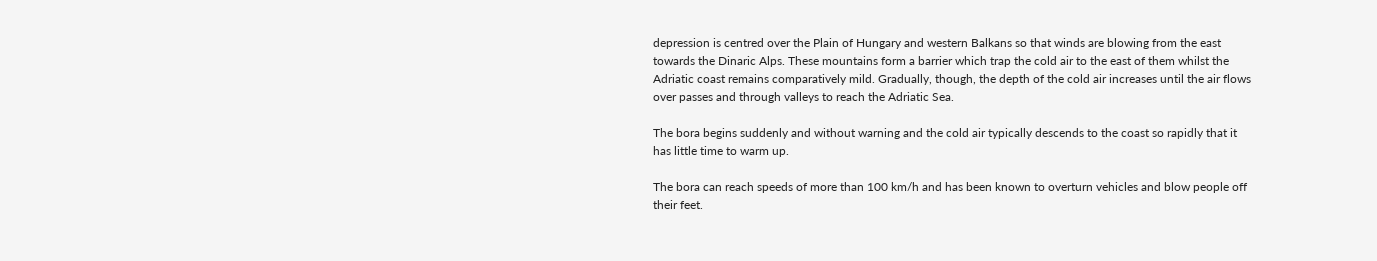depression is centred over the Plain of Hungary and western Balkans so that winds are blowing from the east towards the Dinaric Alps. These mountains form a barrier which trap the cold air to the east of them whilst the Adriatic coast remains comparatively mild. Gradually, though, the depth of the cold air increases until the air flows over passes and through valleys to reach the Adriatic Sea.

The bora begins suddenly and without warning and the cold air typically descends to the coast so rapidly that it has little time to warm up.

The bora can reach speeds of more than 100 km/h and has been known to overturn vehicles and blow people off their feet.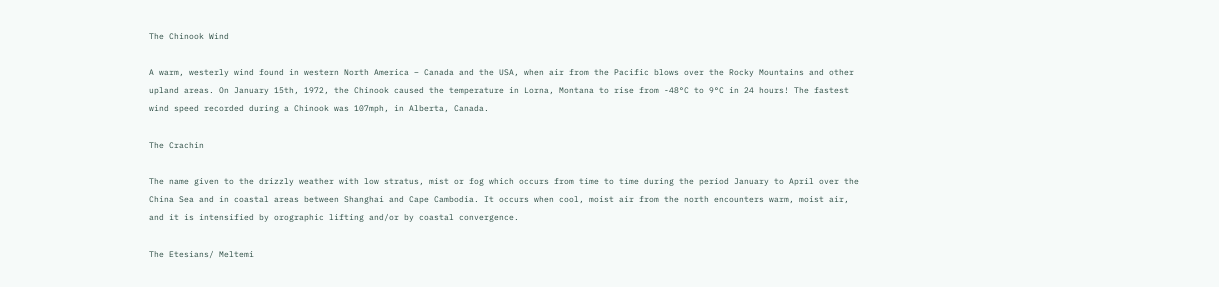The Chinook Wind

A warm, westerly wind found in western North America – Canada and the USA, when air from the Pacific blows over the Rocky Mountains and other upland areas. On January 15th, 1972, the Chinook caused the temperature in Lorna, Montana to rise from -48°C to 9°C in 24 hours! The fastest wind speed recorded during a Chinook was 107mph, in Alberta, Canada.

The Crachin

The name given to the drizzly weather with low stratus, mist or fog which occurs from time to time during the period January to April over the China Sea and in coastal areas between Shanghai and Cape Cambodia. It occurs when cool, moist air from the north encounters warm, moist air, and it is intensified by orographic lifting and/or by coastal convergence.

The Etesians/ Meltemi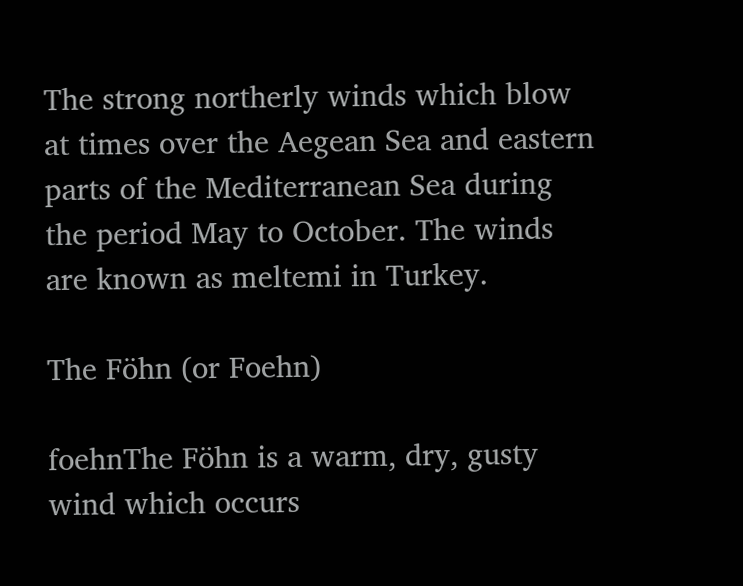The strong northerly winds which blow at times over the Aegean Sea and eastern parts of the Mediterranean Sea during the period May to October. The winds are known as meltemi in Turkey.

The Föhn (or Foehn)

foehnThe Föhn is a warm, dry, gusty wind which occurs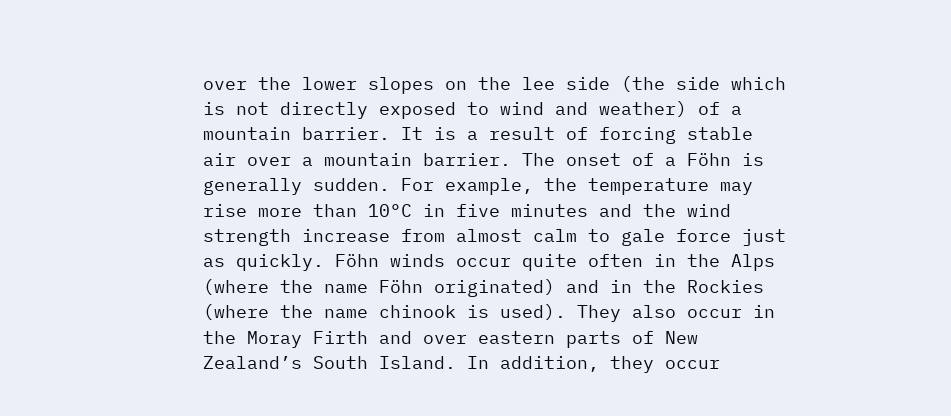over the lower slopes on the lee side (the side which is not directly exposed to wind and weather) of a mountain barrier. It is a result of forcing stable air over a mountain barrier. The onset of a Föhn is generally sudden. For example, the temperature may rise more than 10°C in five minutes and the wind strength increase from almost calm to gale force just as quickly. Föhn winds occur quite often in the Alps (where the name Föhn originated) and in the Rockies (where the name chinook is used). They also occur in the Moray Firth and over eastern parts of New Zealand’s South Island. In addition, they occur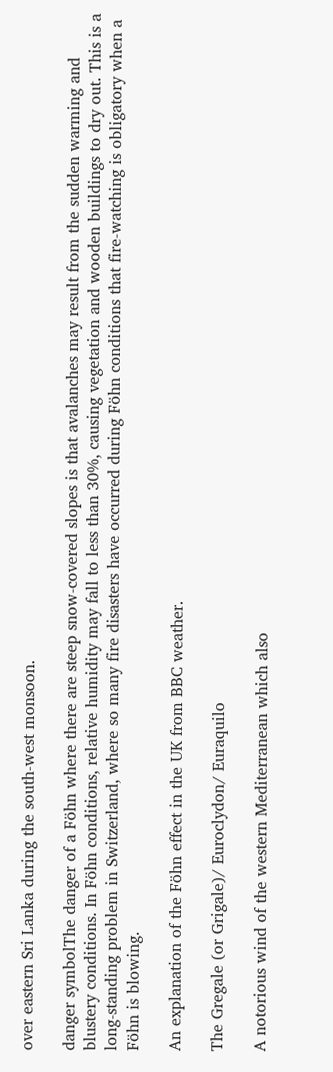over eastern Sri Lanka during the south-west monsoon.

danger symbolThe danger of a Föhn where there are steep snow-covered slopes is that avalanches may result from the sudden warming and blustery conditions. In Föhn conditions, relative humidity may fall to less than 30%, causing vegetation and wooden buildings to dry out. This is a long-standing problem in Switzerland, where so many fire disasters have occurred during Föhn conditions that fire-watching is obligatory when a Föhn is blowing.

An explanation of the Föhn effect in the UK from BBC weather.

The Gregale (or Grigale)/ Euroclydon/ Euraquilo

A notorious wind of the western Mediterranean which also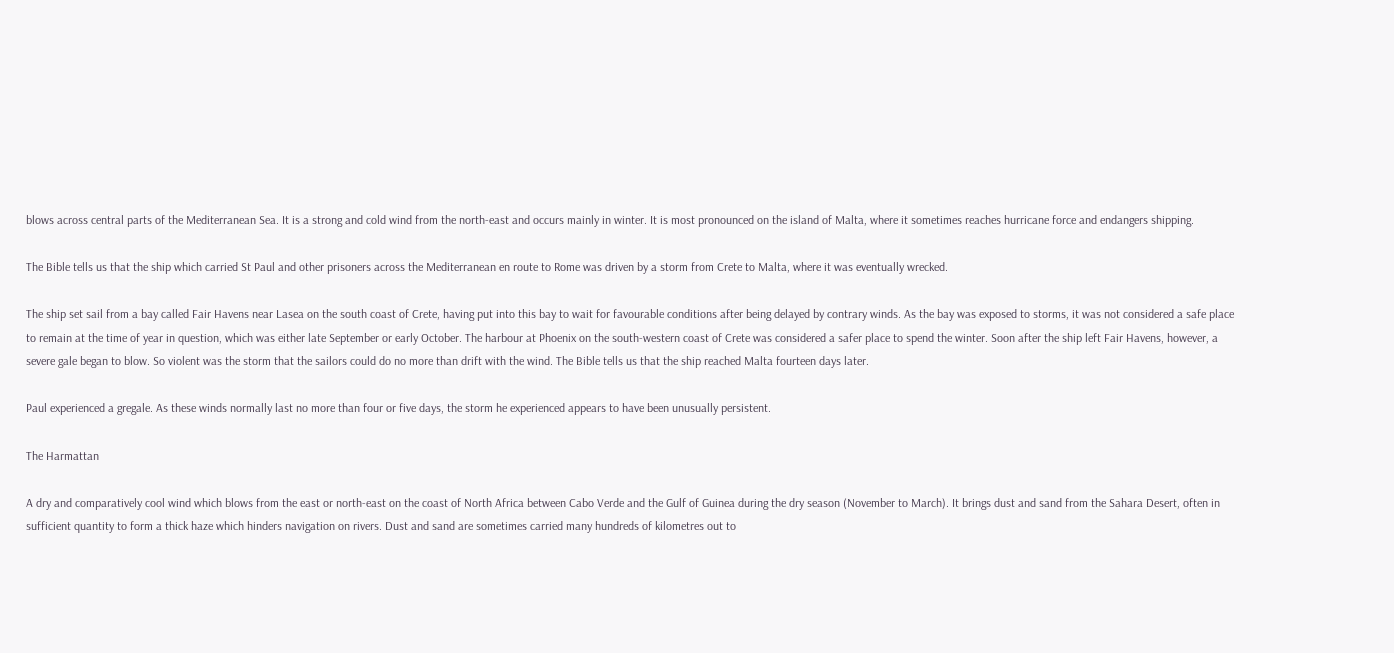blows across central parts of the Mediterranean Sea. It is a strong and cold wind from the north-east and occurs mainly in winter. It is most pronounced on the island of Malta, where it sometimes reaches hurricane force and endangers shipping.

The Bible tells us that the ship which carried St Paul and other prisoners across the Mediterranean en route to Rome was driven by a storm from Crete to Malta, where it was eventually wrecked.

The ship set sail from a bay called Fair Havens near Lasea on the south coast of Crete, having put into this bay to wait for favourable conditions after being delayed by contrary winds. As the bay was exposed to storms, it was not considered a safe place to remain at the time of year in question, which was either late September or early October. The harbour at Phoenix on the south-western coast of Crete was considered a safer place to spend the winter. Soon after the ship left Fair Havens, however, a severe gale began to blow. So violent was the storm that the sailors could do no more than drift with the wind. The Bible tells us that the ship reached Malta fourteen days later.

Paul experienced a gregale. As these winds normally last no more than four or five days, the storm he experienced appears to have been unusually persistent.

The Harmattan

A dry and comparatively cool wind which blows from the east or north-east on the coast of North Africa between Cabo Verde and the Gulf of Guinea during the dry season (November to March). It brings dust and sand from the Sahara Desert, often in sufficient quantity to form a thick haze which hinders navigation on rivers. Dust and sand are sometimes carried many hundreds of kilometres out to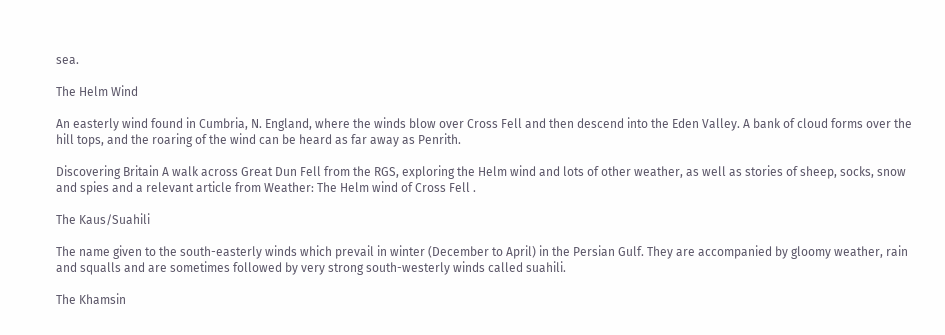sea.

The Helm Wind

An easterly wind found in Cumbria, N. England, where the winds blow over Cross Fell and then descend into the Eden Valley. A bank of cloud forms over the hill tops, and the roaring of the wind can be heard as far away as Penrith.

Discovering Britain A walk across Great Dun Fell from the RGS, exploring the Helm wind and lots of other weather, as well as stories of sheep, socks, snow and spies and a relevant article from Weather: The Helm wind of Cross Fell .

The Kaus/Suahili

The name given to the south-easterly winds which prevail in winter (December to April) in the Persian Gulf. They are accompanied by gloomy weather, rain and squalls and are sometimes followed by very strong south-westerly winds called suahili.

The Khamsin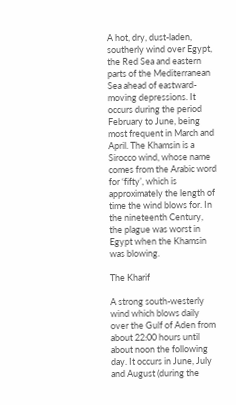A hot, dry, dust-laden, southerly wind over Egypt, the Red Sea and eastern parts of the Mediterranean Sea ahead of eastward-moving depressions. It occurs during the period February to June, being most frequent in March and April. The Khamsin is a Sirocco wind, whose name comes from the Arabic word for ‘fifty’, which is approximately the length of time the wind blows for. In the nineteenth Century, the plague was worst in Egypt when the Khamsin was blowing.

The Kharif

A strong south-westerly wind which blows daily over the Gulf of Aden from about 22:00 hours until about noon the following day. It occurs in June, July and August (during the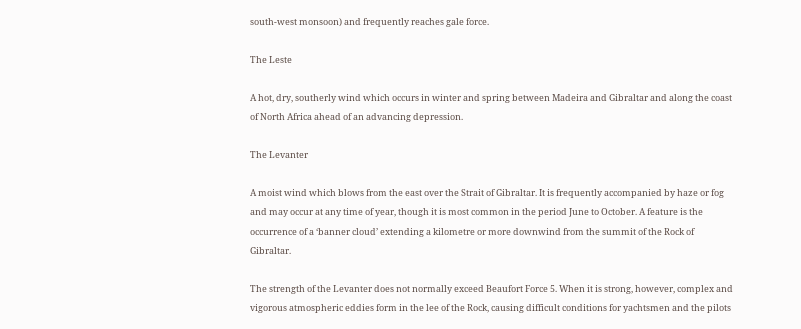south-west monsoon) and frequently reaches gale force.

The Leste

A hot, dry, southerly wind which occurs in winter and spring between Madeira and Gibraltar and along the coast of North Africa ahead of an advancing depression.

The Levanter

A moist wind which blows from the east over the Strait of Gibraltar. It is frequently accompanied by haze or fog and may occur at any time of year, though it is most common in the period June to October. A feature is the occurrence of a ‘banner cloud’ extending a kilometre or more downwind from the summit of the Rock of Gibraltar.

The strength of the Levanter does not normally exceed Beaufort Force 5. When it is strong, however, complex and vigorous atmospheric eddies form in the lee of the Rock, causing difficult conditions for yachtsmen and the pilots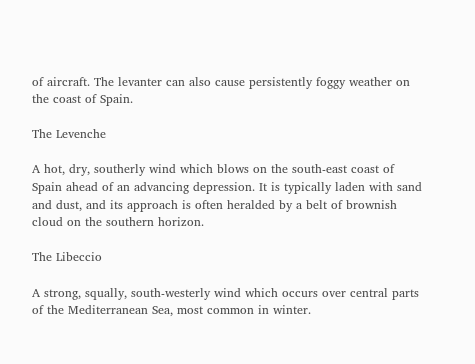of aircraft. The levanter can also cause persistently foggy weather on the coast of Spain.

The Levenche

A hot, dry, southerly wind which blows on the south-east coast of Spain ahead of an advancing depression. It is typically laden with sand and dust, and its approach is often heralded by a belt of brownish cloud on the southern horizon.

The Libeccio

A strong, squally, south-westerly wind which occurs over central parts of the Mediterranean Sea, most common in winter.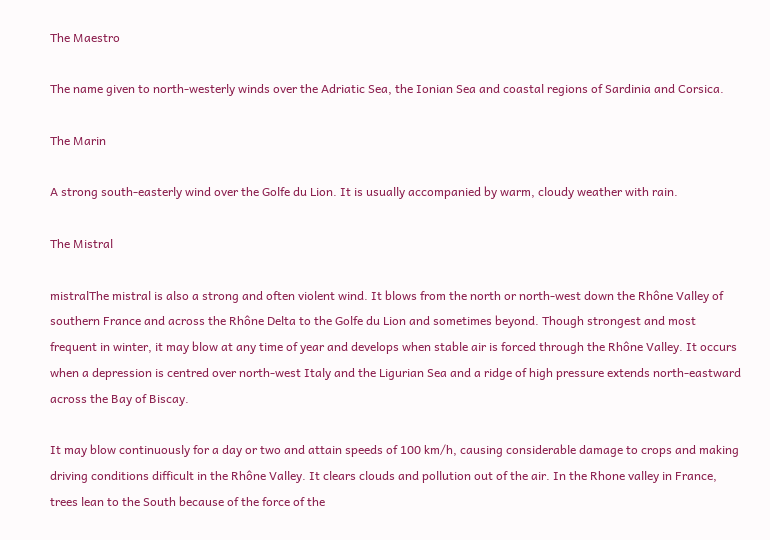The Maestro

The name given to north-westerly winds over the Adriatic Sea, the Ionian Sea and coastal regions of Sardinia and Corsica.

The Marin

A strong south-easterly wind over the Golfe du Lion. It is usually accompanied by warm, cloudy weather with rain.

The Mistral

mistralThe mistral is also a strong and often violent wind. It blows from the north or north-west down the Rhône Valley of southern France and across the Rhône Delta to the Golfe du Lion and sometimes beyond. Though strongest and most frequent in winter, it may blow at any time of year and develops when stable air is forced through the Rhône Valley. It occurs when a depression is centred over north-west Italy and the Ligurian Sea and a ridge of high pressure extends north-eastward across the Bay of Biscay.

It may blow continuously for a day or two and attain speeds of 100 km/h, causing considerable damage to crops and making driving conditions difficult in the Rhône Valley. It clears clouds and pollution out of the air. In the Rhone valley in France, trees lean to the South because of the force of the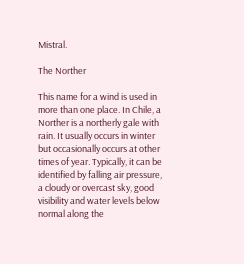Mistral.

The Norther

This name for a wind is used in more than one place. In Chile, a Norther is a northerly gale with rain. It usually occurs in winter but occasionally occurs at other times of year. Typically, it can be identified by falling air pressure, a cloudy or overcast sky, good visibility and water levels below normal along the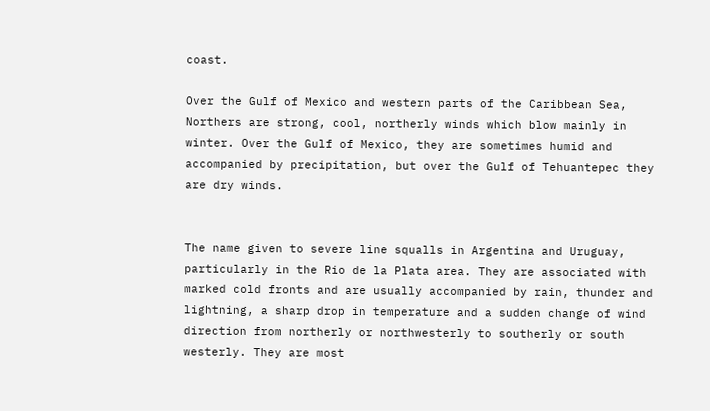coast.

Over the Gulf of Mexico and western parts of the Caribbean Sea, Northers are strong, cool, northerly winds which blow mainly in winter. Over the Gulf of Mexico, they are sometimes humid and accompanied by precipitation, but over the Gulf of Tehuantepec they are dry winds.


The name given to severe line squalls in Argentina and Uruguay, particularly in the Rio de la Plata area. They are associated with marked cold fronts and are usually accompanied by rain, thunder and lightning, a sharp drop in temperature and a sudden change of wind direction from northerly or northwesterly to southerly or south westerly. They are most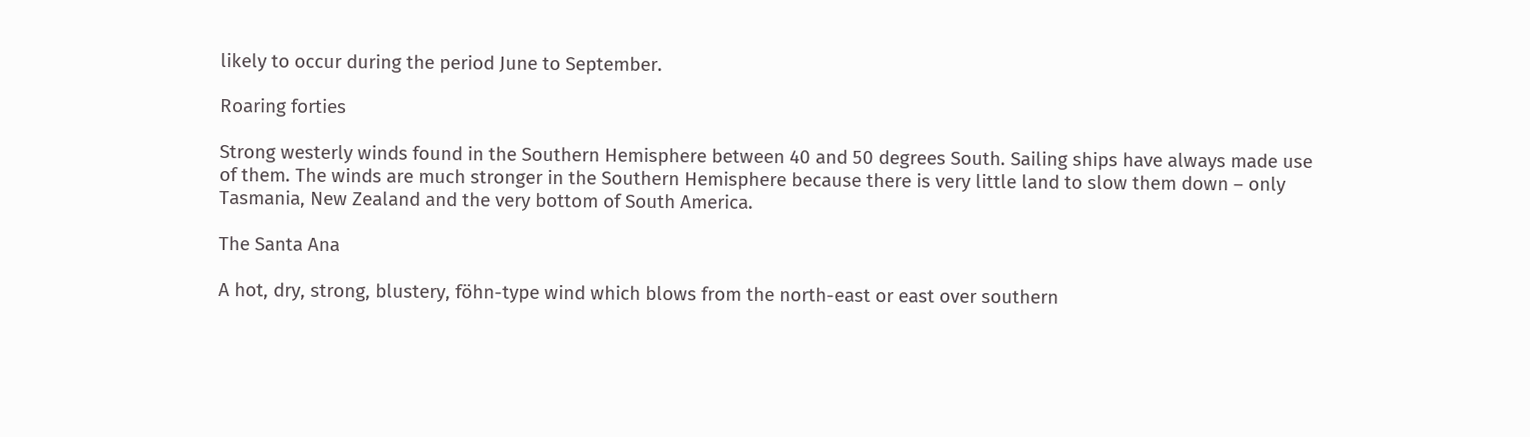likely to occur during the period June to September.

Roaring forties

Strong westerly winds found in the Southern Hemisphere between 40 and 50 degrees South. Sailing ships have always made use of them. The winds are much stronger in the Southern Hemisphere because there is very little land to slow them down – only Tasmania, New Zealand and the very bottom of South America.

The Santa Ana

A hot, dry, strong, blustery, föhn-type wind which blows from the north-east or east over southern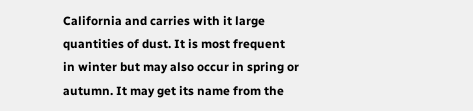California and carries with it large quantities of dust. It is most frequent in winter but may also occur in spring or autumn. It may get its name from the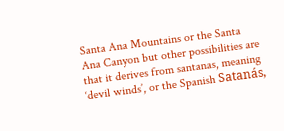Santa Ana Mountains or the Santa Ana Canyon but other possibilities are that it derives from santanas, meaning ‘devil winds’, or the Spanish Satanás,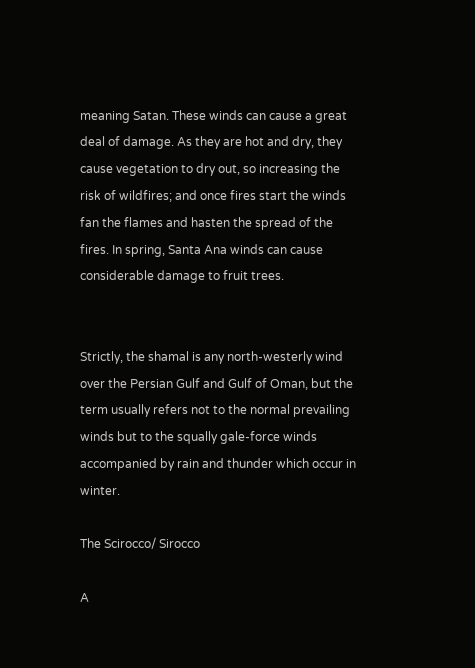meaning Satan. These winds can cause a great deal of damage. As they are hot and dry, they cause vegetation to dry out, so increasing the risk of wildfires; and once fires start the winds fan the flames and hasten the spread of the fires. In spring, Santa Ana winds can cause considerable damage to fruit trees.


Strictly, the shamal is any north-westerly wind over the Persian Gulf and Gulf of Oman, but the term usually refers not to the normal prevailing winds but to the squally gale-force winds accompanied by rain and thunder which occur in winter.

The Scirocco/ Sirocco

A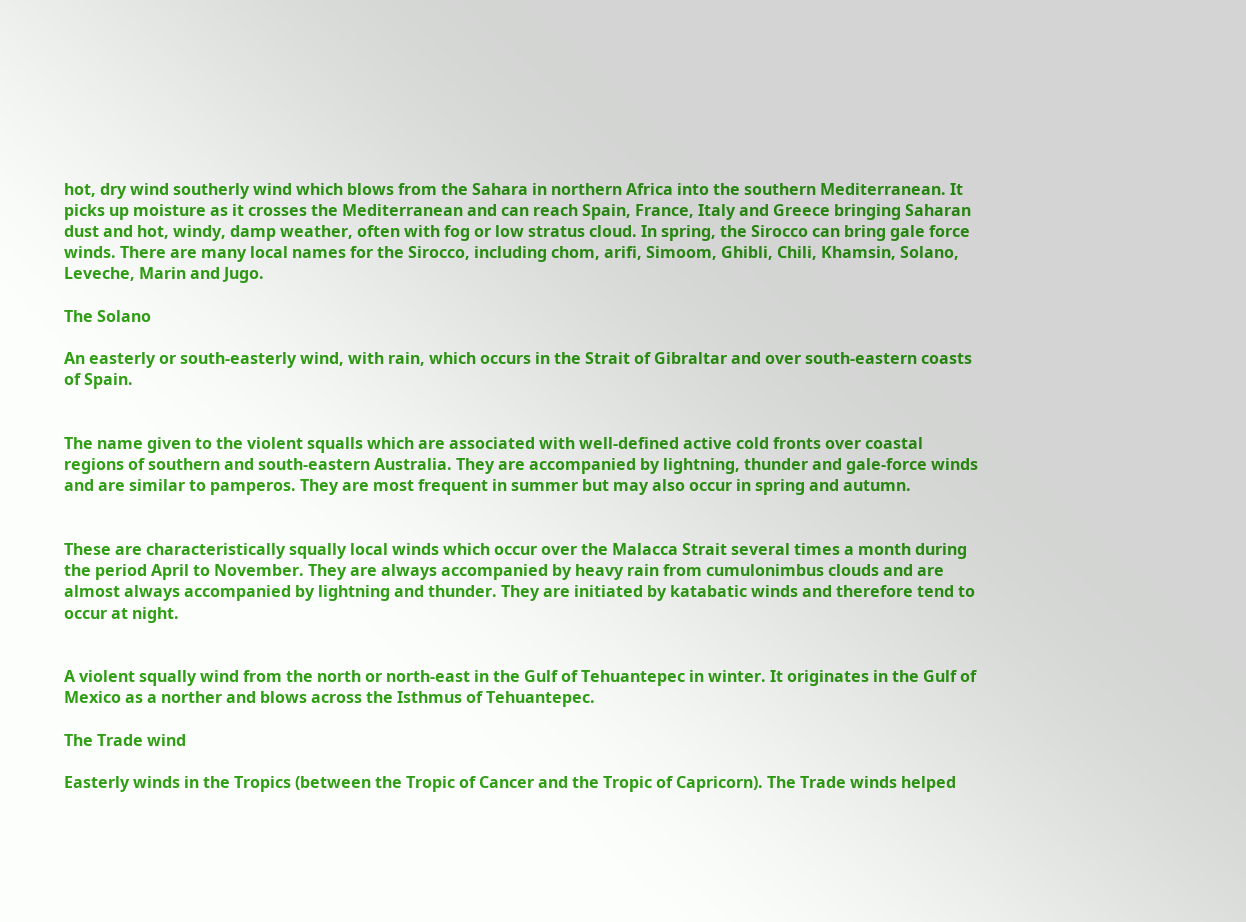hot, dry wind southerly wind which blows from the Sahara in northern Africa into the southern Mediterranean. It picks up moisture as it crosses the Mediterranean and can reach Spain, France, Italy and Greece bringing Saharan dust and hot, windy, damp weather, often with fog or low stratus cloud. In spring, the Sirocco can bring gale force winds. There are many local names for the Sirocco, including chom, arifi, Simoom, Ghibli, Chili, Khamsin, Solano, Leveche, Marin and Jugo.

The Solano

An easterly or south-easterly wind, with rain, which occurs in the Strait of Gibraltar and over south-eastern coasts of Spain.


The name given to the violent squalls which are associated with well-defined active cold fronts over coastal regions of southern and south-eastern Australia. They are accompanied by lightning, thunder and gale-force winds and are similar to pamperos. They are most frequent in summer but may also occur in spring and autumn.


These are characteristically squally local winds which occur over the Malacca Strait several times a month during the period April to November. They are always accompanied by heavy rain from cumulonimbus clouds and are almost always accompanied by lightning and thunder. They are initiated by katabatic winds and therefore tend to occur at night.


A violent squally wind from the north or north-east in the Gulf of Tehuantepec in winter. It originates in the Gulf of Mexico as a norther and blows across the Isthmus of Tehuantepec.

The Trade wind

Easterly winds in the Tropics (between the Tropic of Cancer and the Tropic of Capricorn). The Trade winds helped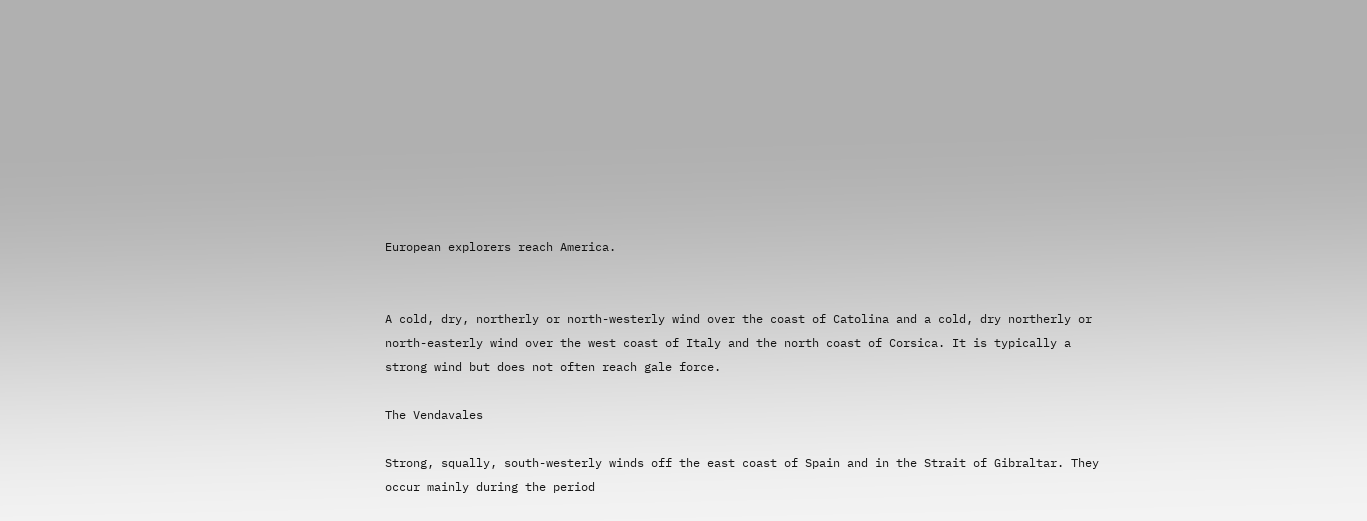European explorers reach America.


A cold, dry, northerly or north-westerly wind over the coast of Catolina and a cold, dry northerly or north-easterly wind over the west coast of Italy and the north coast of Corsica. It is typically a strong wind but does not often reach gale force.

The Vendavales

Strong, squally, south-westerly winds off the east coast of Spain and in the Strait of Gibraltar. They occur mainly during the period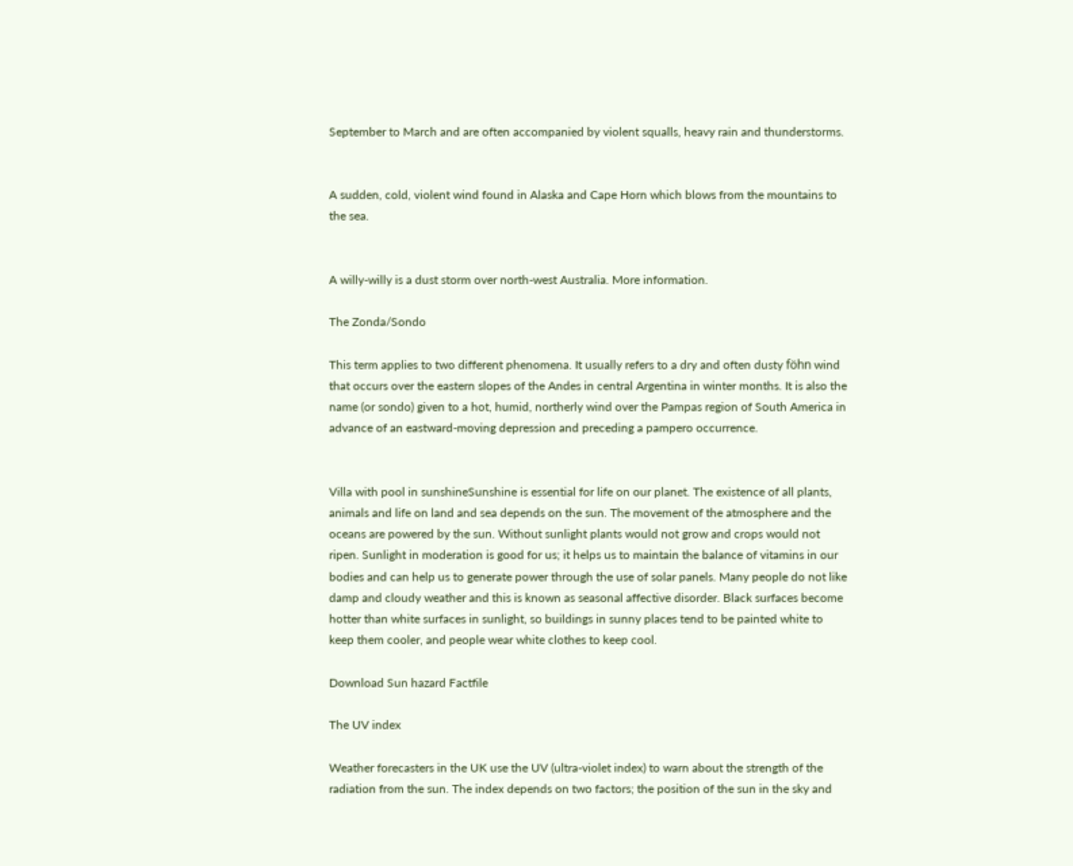September to March and are often accompanied by violent squalls, heavy rain and thunderstorms.


A sudden, cold, violent wind found in Alaska and Cape Horn which blows from the mountains to the sea.


A willy-willy is a dust storm over north-west Australia. More information.

The Zonda/Sondo

This term applies to two different phenomena. It usually refers to a dry and often dusty föhn wind that occurs over the eastern slopes of the Andes in central Argentina in winter months. It is also the name (or sondo) given to a hot, humid, northerly wind over the Pampas region of South America in advance of an eastward-moving depression and preceding a pampero occurrence.


Villa with pool in sunshineSunshine is essential for life on our planet. The existence of all plants, animals and life on land and sea depends on the sun. The movement of the atmosphere and the oceans are powered by the sun. Without sunlight plants would not grow and crops would not ripen. Sunlight in moderation is good for us; it helps us to maintain the balance of vitamins in our bodies and can help us to generate power through the use of solar panels. Many people do not like damp and cloudy weather and this is known as seasonal affective disorder. Black surfaces become hotter than white surfaces in sunlight, so buildings in sunny places tend to be painted white to keep them cooler, and people wear white clothes to keep cool.

Download Sun hazard Factfile

The UV index

Weather forecasters in the UK use the UV (ultra-violet index) to warn about the strength of the radiation from the sun. The index depends on two factors; the position of the sun in the sky and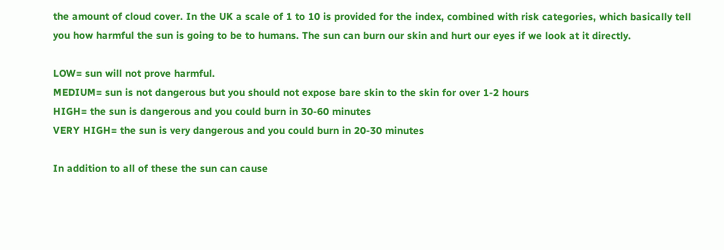the amount of cloud cover. In the UK a scale of 1 to 10 is provided for the index, combined with risk categories, which basically tell you how harmful the sun is going to be to humans. The sun can burn our skin and hurt our eyes if we look at it directly.

LOW= sun will not prove harmful.
MEDIUM= sun is not dangerous but you should not expose bare skin to the skin for over 1-2 hours
HIGH= the sun is dangerous and you could burn in 30-60 minutes
VERY HIGH= the sun is very dangerous and you could burn in 20-30 minutes

In addition to all of these the sun can cause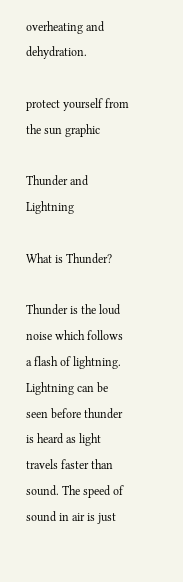overheating and dehydration.

protect yourself from the sun graphic

Thunder and Lightning

What is Thunder?

Thunder is the loud noise which follows a flash of lightning. Lightning can be seen before thunder is heard as light travels faster than sound. The speed of sound in air is just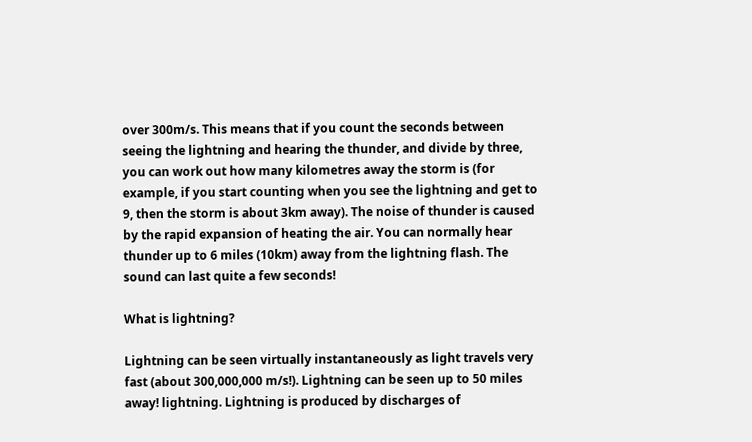over 300m/s. This means that if you count the seconds between seeing the lightning and hearing the thunder, and divide by three, you can work out how many kilometres away the storm is (for example, if you start counting when you see the lightning and get to 9, then the storm is about 3km away). The noise of thunder is caused by the rapid expansion of heating the air. You can normally hear thunder up to 6 miles (10km) away from the lightning flash. The sound can last quite a few seconds!

What is lightning?

Lightning can be seen virtually instantaneously as light travels very fast (about 300,000,000 m/s!). Lightning can be seen up to 50 miles away! lightning. Lightning is produced by discharges of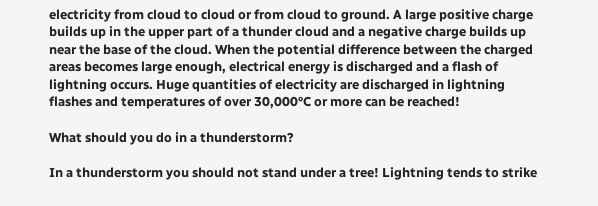electricity from cloud to cloud or from cloud to ground. A large positive charge builds up in the upper part of a thunder cloud and a negative charge builds up near the base of the cloud. When the potential difference between the charged areas becomes large enough, electrical energy is discharged and a flash of lightning occurs. Huge quantities of electricity are discharged in lightning flashes and temperatures of over 30,000°C or more can be reached!

What should you do in a thunderstorm?

In a thunderstorm you should not stand under a tree! Lightning tends to strike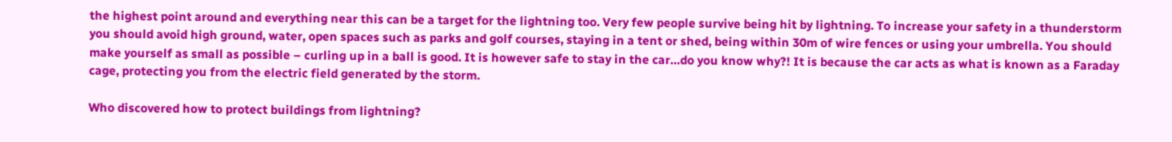the highest point around and everything near this can be a target for the lightning too. Very few people survive being hit by lightning. To increase your safety in a thunderstorm you should avoid high ground, water, open spaces such as parks and golf courses, staying in a tent or shed, being within 30m of wire fences or using your umbrella. You should make yourself as small as possible – curling up in a ball is good. It is however safe to stay in the car…do you know why?! It is because the car acts as what is known as a Faraday cage, protecting you from the electric field generated by the storm.

Who discovered how to protect buildings from lightning?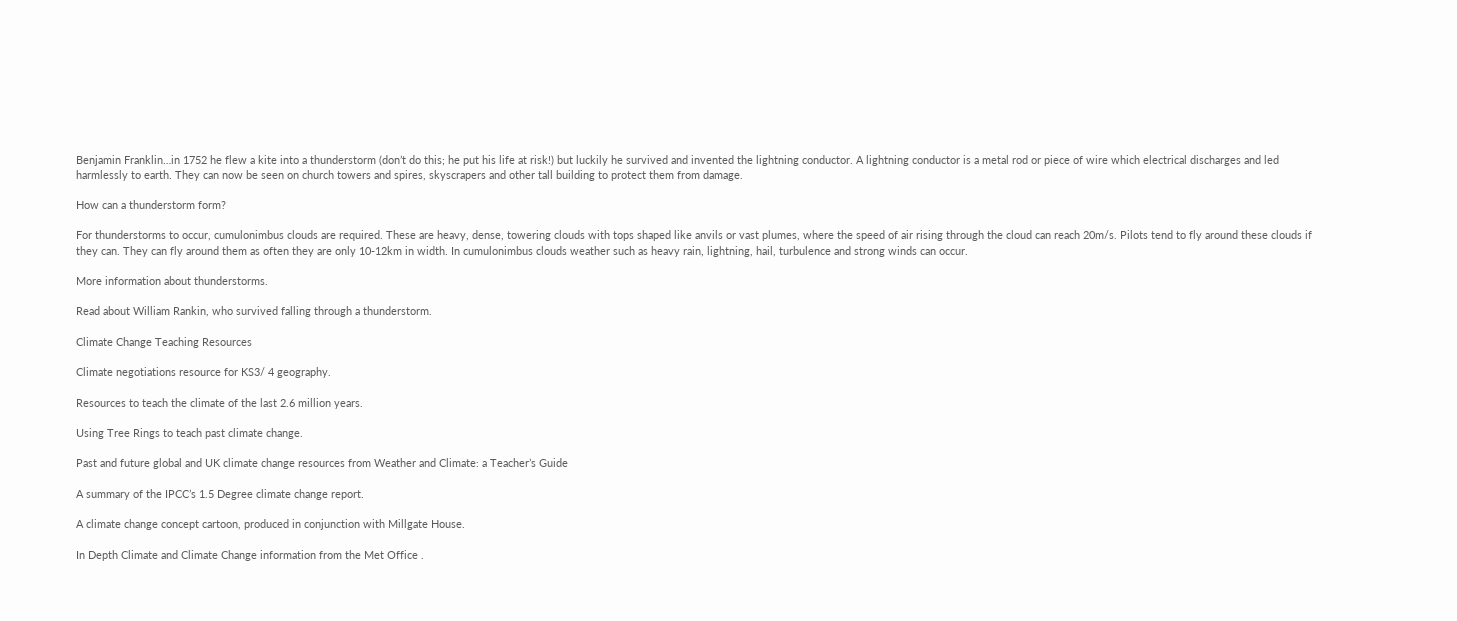Benjamin Franklin…in 1752 he flew a kite into a thunderstorm (don’t do this; he put his life at risk!) but luckily he survived and invented the lightning conductor. A lightning conductor is a metal rod or piece of wire which electrical discharges and led harmlessly to earth. They can now be seen on church towers and spires, skyscrapers and other tall building to protect them from damage.

How can a thunderstorm form?

For thunderstorms to occur, cumulonimbus clouds are required. These are heavy, dense, towering clouds with tops shaped like anvils or vast plumes, where the speed of air rising through the cloud can reach 20m/s. Pilots tend to fly around these clouds if they can. They can fly around them as often they are only 10-12km in width. In cumulonimbus clouds weather such as heavy rain, lightning, hail, turbulence and strong winds can occur.

More information about thunderstorms.

Read about William Rankin, who survived falling through a thunderstorm.

Climate Change Teaching Resources

Climate negotiations resource for KS3/ 4 geography.

Resources to teach the climate of the last 2.6 million years.

Using Tree Rings to teach past climate change.

Past and future global and UK climate change resources from Weather and Climate: a Teacher’s Guide

A summary of the IPCC’s 1.5 Degree climate change report.

A climate change concept cartoon, produced in conjunction with Millgate House.

In Depth Climate and Climate Change information from the Met Office .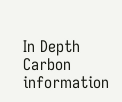In Depth Carbon information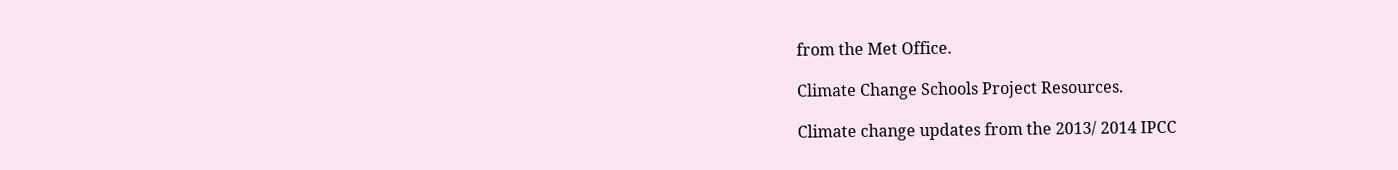from the Met Office.

Climate Change Schools Project Resources.

Climate change updates from the 2013/ 2014 IPCC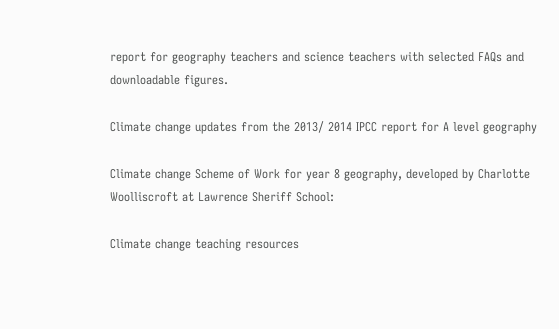report for geography teachers and science teachers with selected FAQs and downloadable figures.

Climate change updates from the 2013/ 2014 IPCC report for A level geography

Climate change Scheme of Work for year 8 geography, developed by Charlotte Woolliscroft at Lawrence Sheriff School:

Climate change teaching resources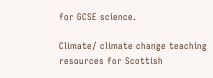for GCSE science.

Climate/ climate change teaching resources for Scottish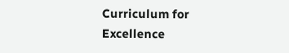Curriculum for Excellence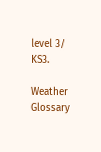level 3/ KS3.

Weather Glossary